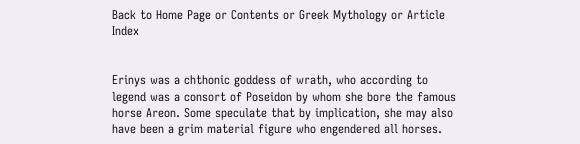Back to Home Page or Contents or Greek Mythology or Article Index


Erinys was a chthonic goddess of wrath, who according to legend was a consort of Poseidon by whom she bore the famous horse Areon. Some speculate that by implication, she may also have been a grim material figure who engendered all horses.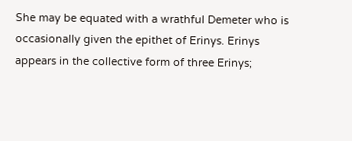She may be equated with a wrathful Demeter who is occasionally given the epithet of Erinys. Erinys appears in the collective form of three Erinys;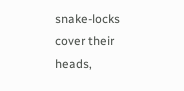snake-locks cover their heads,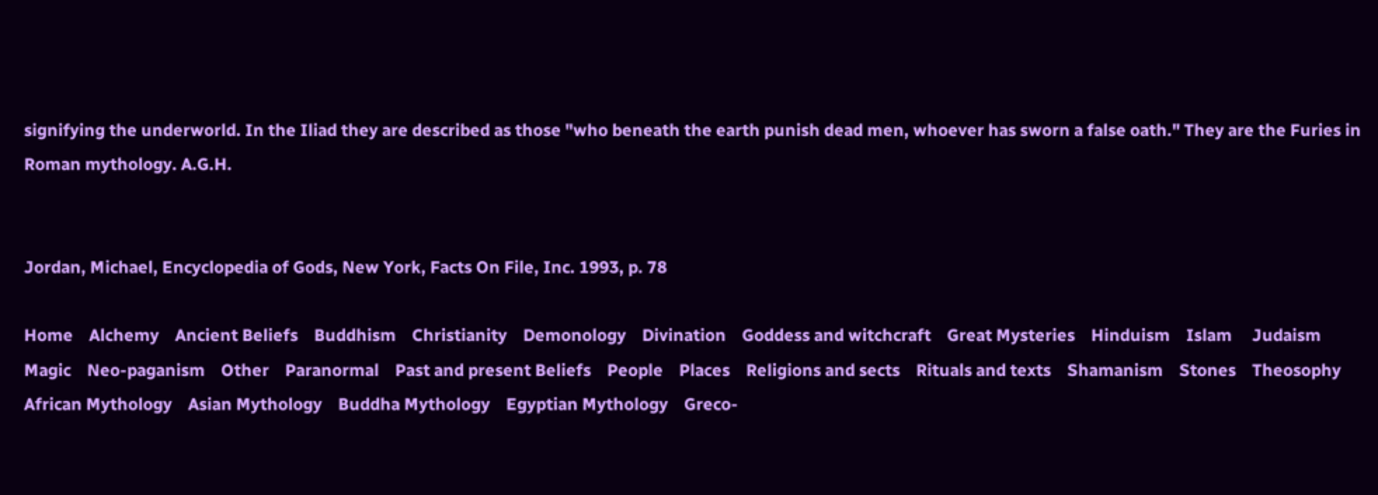signifying the underworld. In the Iliad they are described as those "who beneath the earth punish dead men, whoever has sworn a false oath." They are the Furies in Roman mythology. A.G.H.


Jordan, Michael, Encyclopedia of Gods, New York, Facts On File, Inc. 1993, p. 78

Home    Alchemy    Ancient Beliefs    Buddhism    Christianity    Demonology    Divination    Goddess and witchcraft    Great Mysteries    Hinduism    Islam     Judaism    Magic    Neo-paganism    Other    Paranormal    Past and present Beliefs    People    Places    Religions and sects    Rituals and texts    Shamanism    Stones    Theosophy African Mythology    Asian Mythology    Buddha Mythology    Egyptian Mythology    Greco-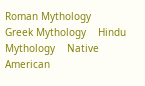Roman Mythology    Greek Mythology    Hindu Mythology    Native American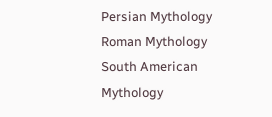Persian Mythology    Roman Mythology    South American Mythology